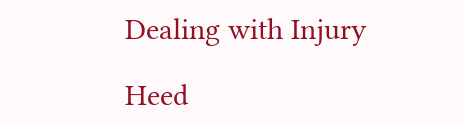Dealing with Injury

Heed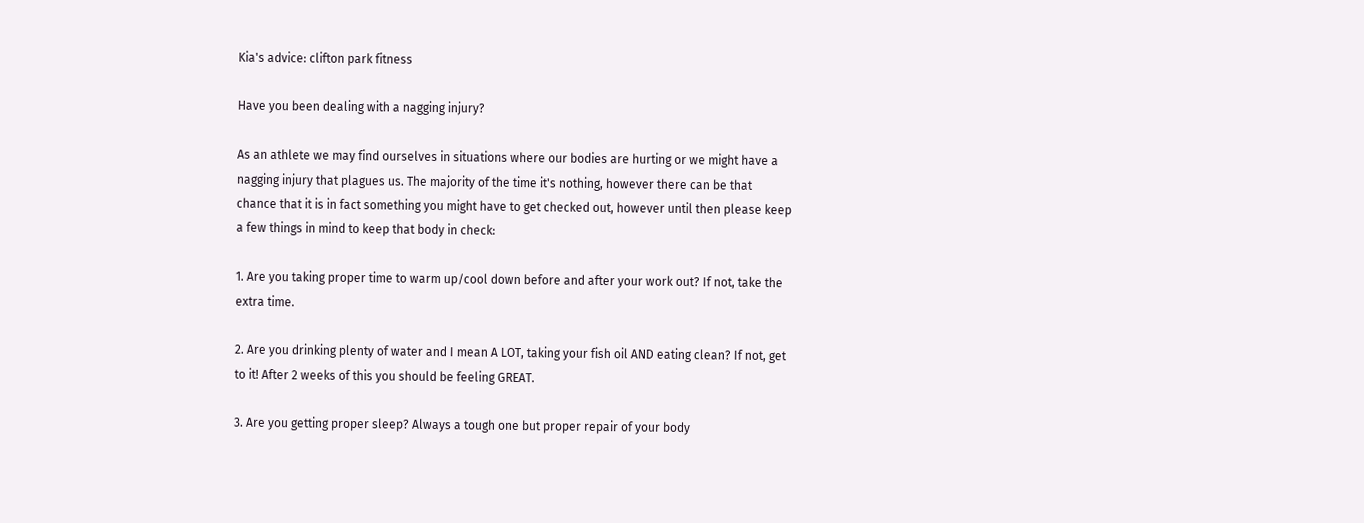Kia's advice: clifton park fitness

Have you been dealing with a nagging injury?

As an athlete we may find ourselves in situations where our bodies are hurting or we might have a nagging injury that plagues us. The majority of the time it's nothing, however there can be that chance that it is in fact something you might have to get checked out, however until then please keep a few things in mind to keep that body in check:

1. Are you taking proper time to warm up/cool down before and after your work out? If not, take the extra time.

2. Are you drinking plenty of water and I mean A LOT, taking your fish oil AND eating clean? If not, get to it! After 2 weeks of this you should be feeling GREAT.

3. Are you getting proper sleep? Always a tough one but proper repair of your body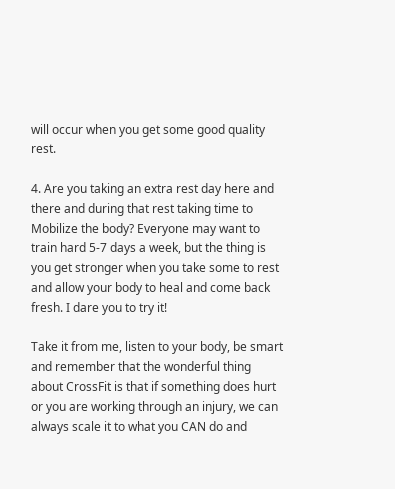will occur when you get some good quality rest.

4. Are you taking an extra rest day here and there and during that rest taking time to Mobilize the body? Everyone may want to train hard 5-7 days a week, but the thing is you get stronger when you take some to rest and allow your body to heal and come back fresh. I dare you to try it!

Take it from me, listen to your body, be smart and remember that the wonderful thing about CrossFit is that if something does hurt or you are working through an injury, we can always scale it to what you CAN do and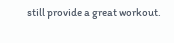still provide a great workout.